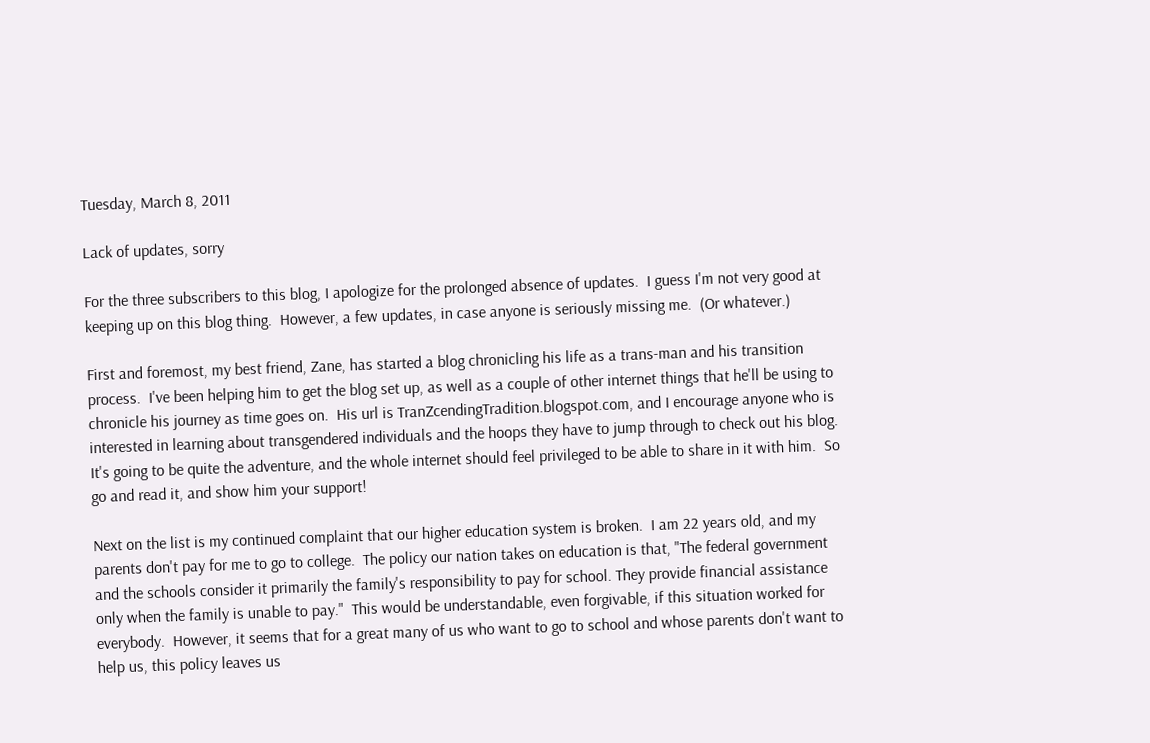Tuesday, March 8, 2011

Lack of updates, sorry

For the three subscribers to this blog, I apologize for the prolonged absence of updates.  I guess I'm not very good at keeping up on this blog thing.  However, a few updates, in case anyone is seriously missing me.  (Or whatever.)

First and foremost, my best friend, Zane, has started a blog chronicling his life as a trans-man and his transition process.  I've been helping him to get the blog set up, as well as a couple of other internet things that he'll be using to chronicle his journey as time goes on.  His url is TranZcendingTradition.blogspot.com, and I encourage anyone who is interested in learning about transgendered individuals and the hoops they have to jump through to check out his blog.  It's going to be quite the adventure, and the whole internet should feel privileged to be able to share in it with him.  So go and read it, and show him your support!

Next on the list is my continued complaint that our higher education system is broken.  I am 22 years old, and my parents don't pay for me to go to college.  The policy our nation takes on education is that, "The federal government and the schools consider it primarily the family's responsibility to pay for school. They provide financial assistance only when the family is unable to pay."  This would be understandable, even forgivable, if this situation worked for everybody.  However, it seems that for a great many of us who want to go to school and whose parents don't want to help us, this policy leaves us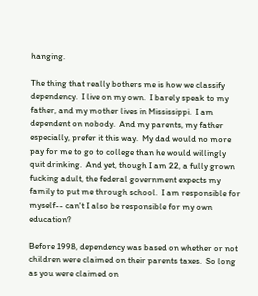hanging.

The thing that really bothers me is how we classify dependency.  I live on my own.  I barely speak to my father, and my mother lives in Mississippi.  I am dependent on nobody.  And my parents, my father especially, prefer it this way.  My dad would no more pay for me to go to college than he would willingly quit drinking.  And yet, though I am 22, a fully grown fucking adult, the federal government expects my family to put me through school.  I am responsible for myself-- can't I also be responsible for my own education?

Before 1998, dependency was based on whether or not children were claimed on their parents taxes.  So long as you were claimed on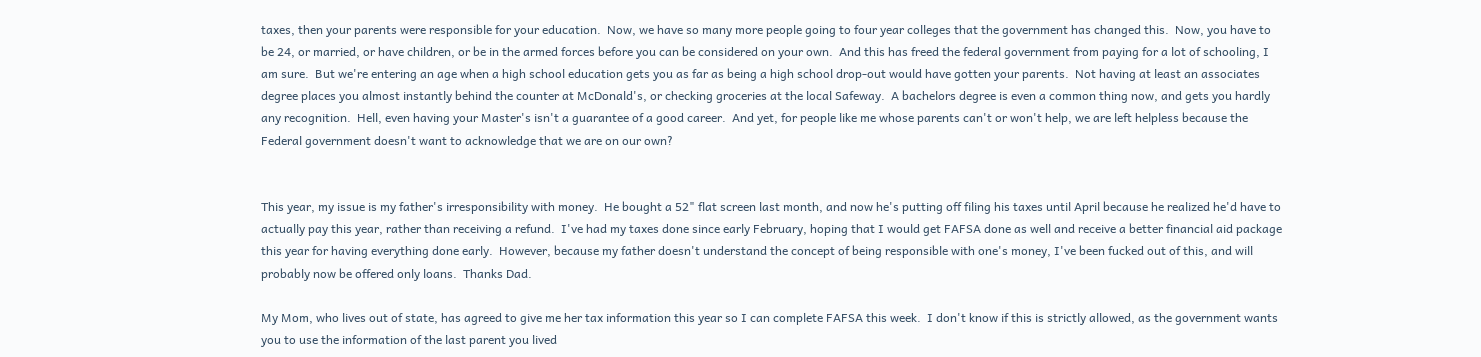taxes, then your parents were responsible for your education.  Now, we have so many more people going to four year colleges that the government has changed this.  Now, you have to be 24, or married, or have children, or be in the armed forces before you can be considered on your own.  And this has freed the federal government from paying for a lot of schooling, I am sure.  But we're entering an age when a high school education gets you as far as being a high school drop-out would have gotten your parents.  Not having at least an associates degree places you almost instantly behind the counter at McDonald's, or checking groceries at the local Safeway.  A bachelors degree is even a common thing now, and gets you hardly any recognition.  Hell, even having your Master's isn't a guarantee of a good career.  And yet, for people like me whose parents can't or won't help, we are left helpless because the Federal government doesn't want to acknowledge that we are on our own?


This year, my issue is my father's irresponsibility with money.  He bought a 52" flat screen last month, and now he's putting off filing his taxes until April because he realized he'd have to actually pay this year, rather than receiving a refund.  I've had my taxes done since early February, hoping that I would get FAFSA done as well and receive a better financial aid package this year for having everything done early.  However, because my father doesn't understand the concept of being responsible with one's money, I've been fucked out of this, and will probably now be offered only loans.  Thanks Dad.

My Mom, who lives out of state, has agreed to give me her tax information this year so I can complete FAFSA this week.  I don't know if this is strictly allowed, as the government wants you to use the information of the last parent you lived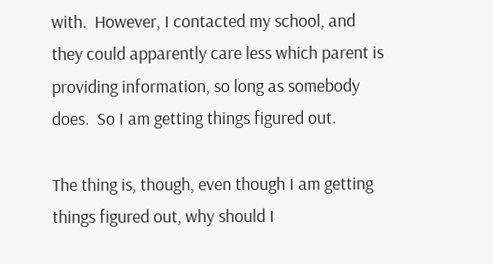with.  However, I contacted my school, and they could apparently care less which parent is providing information, so long as somebody does.  So I am getting things figured out.

The thing is, though, even though I am getting things figured out, why should I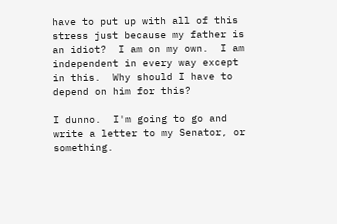have to put up with all of this stress just because my father is an idiot?  I am on my own.  I am independent in every way except in this.  Why should I have to depend on him for this?

I dunno.  I'm going to go and write a letter to my Senator, or something.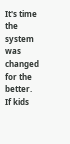It's time the system was changed for the better.  If kids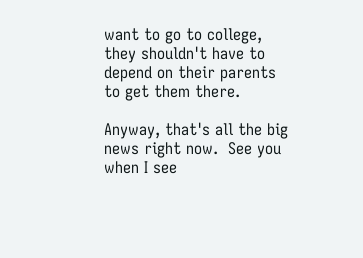want to go to college, they shouldn't have to depend on their parents to get them there.

Anyway, that's all the big news right now.  See you when I see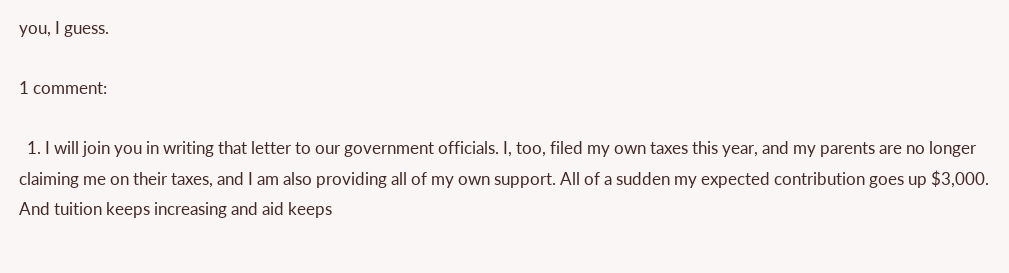you, I guess.

1 comment:

  1. I will join you in writing that letter to our government officials. I, too, filed my own taxes this year, and my parents are no longer claiming me on their taxes, and I am also providing all of my own support. All of a sudden my expected contribution goes up $3,000. And tuition keeps increasing and aid keeps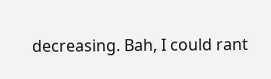decreasing. Bah, I could rant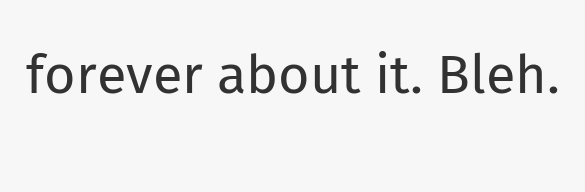forever about it. Bleh.